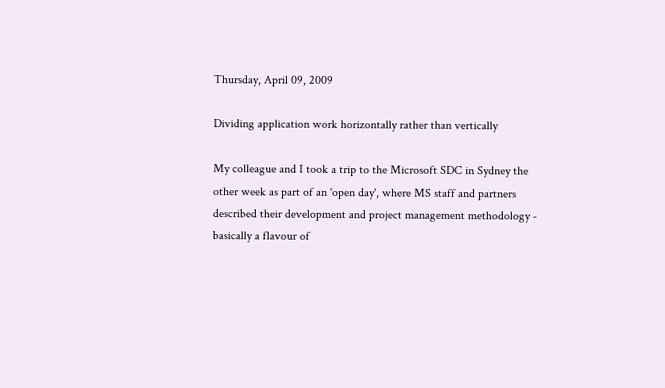Thursday, April 09, 2009

Dividing application work horizontally rather than vertically

My colleague and I took a trip to the Microsoft SDC in Sydney the other week as part of an 'open day', where MS staff and partners described their development and project management methodology - basically a flavour of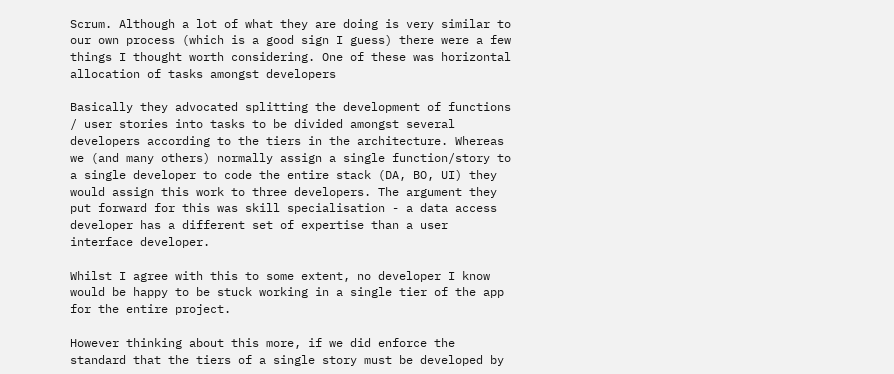Scrum. Although a lot of what they are doing is very similar to our own process (which is a good sign I guess) there were a few things I thought worth considering. One of these was horizontal allocation of tasks amongst developers

Basically they advocated splitting the development of functions / user stories into tasks to be divided amongst several developers according to the tiers in the architecture. Whereas we (and many others) normally assign a single function/story to a single developer to code the entire stack (DA, BO, UI) they would assign this work to three developers. The argument they put forward for this was skill specialisation - a data access developer has a different set of expertise than a user interface developer.

Whilst I agree with this to some extent, no developer I know would be happy to be stuck working in a single tier of the app for the entire project.

However thinking about this more, if we did enforce the standard that the tiers of a single story must be developed by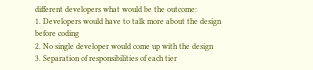different developers what would be the outcome:
1. Developers would have to talk more about the design before coding
2. No single developer would come up with the design
3. Separation of responsibilities of each tier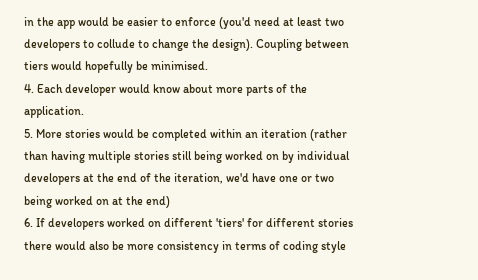in the app would be easier to enforce (you'd need at least two developers to collude to change the design). Coupling between tiers would hopefully be minimised.
4. Each developer would know about more parts of the application.
5. More stories would be completed within an iteration (rather than having multiple stories still being worked on by individual developers at the end of the iteration, we'd have one or two being worked on at the end)
6. If developers worked on different 'tiers' for different stories there would also be more consistency in terms of coding style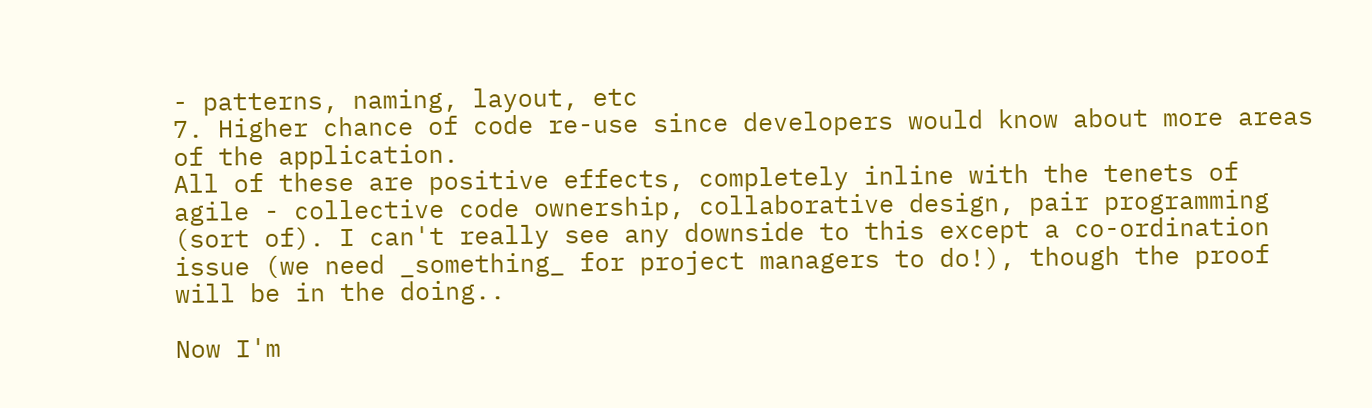- patterns, naming, layout, etc
7. Higher chance of code re-use since developers would know about more areas of the application.
All of these are positive effects, completely inline with the tenets of agile - collective code ownership, collaborative design, pair programming (sort of). I can't really see any downside to this except a co-ordination issue (we need _something_ for project managers to do!), though the proof will be in the doing..

Now I'm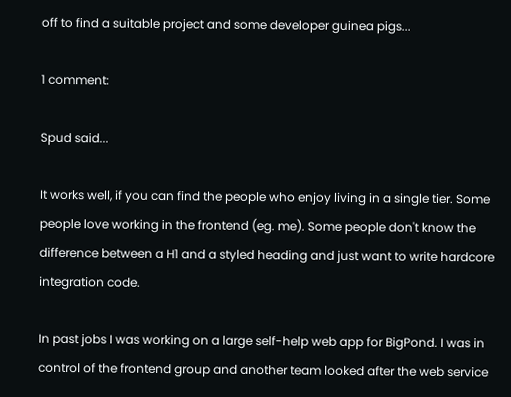off to find a suitable project and some developer guinea pigs...

1 comment:

Spud said...

It works well, if you can find the people who enjoy living in a single tier. Some people love working in the frontend (eg. me). Some people don't know the difference between a H1 and a styled heading and just want to write hardcore integration code.

In past jobs I was working on a large self-help web app for BigPond. I was in control of the frontend group and another team looked after the web service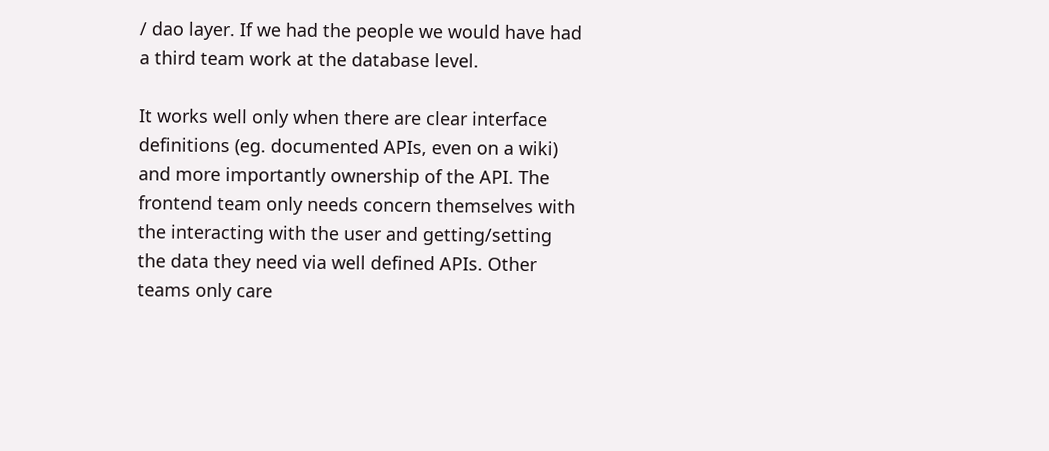/ dao layer. If we had the people we would have had a third team work at the database level.

It works well only when there are clear interface definitions (eg. documented APIs, even on a wiki) and more importantly ownership of the API. The frontend team only needs concern themselves with the interacting with the user and getting/setting the data they need via well defined APIs. Other teams only care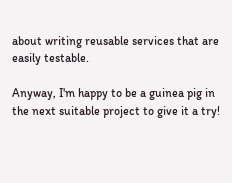about writing reusable services that are easily testable.

Anyway, I'm happy to be a guinea pig in the next suitable project to give it a try!